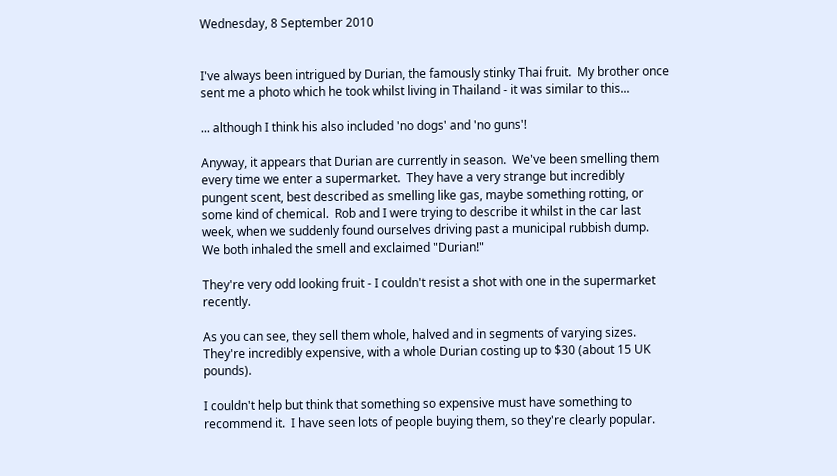Wednesday, 8 September 2010


I've always been intrigued by Durian, the famously stinky Thai fruit.  My brother once sent me a photo which he took whilst living in Thailand - it was similar to this...

... although I think his also included 'no dogs' and 'no guns'!

Anyway, it appears that Durian are currently in season.  We've been smelling them every time we enter a supermarket.  They have a very strange but incredibly pungent scent, best described as smelling like gas, maybe something rotting, or some kind of chemical.  Rob and I were trying to describe it whilst in the car last week, when we suddenly found ourselves driving past a municipal rubbish dump.  We both inhaled the smell and exclaimed "Durian!"

They're very odd looking fruit - I couldn't resist a shot with one in the supermarket recently.

As you can see, they sell them whole, halved and in segments of varying sizes.  They're incredibly expensive, with a whole Durian costing up to $30 (about 15 UK pounds).

I couldn't help but think that something so expensive must have something to recommend it.  I have seen lots of people buying them, so they're clearly popular.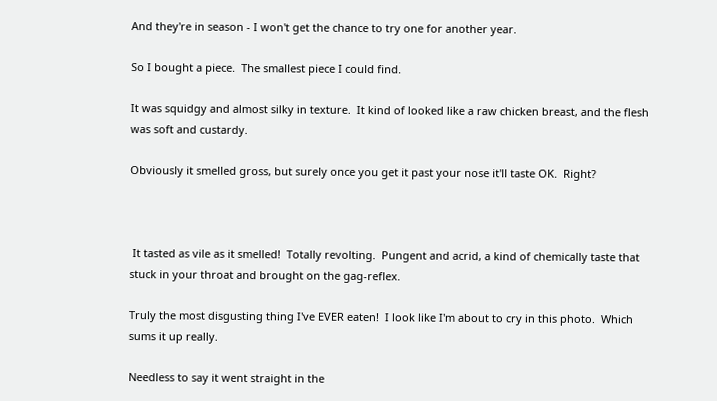And they're in season - I won't get the chance to try one for another year.

So I bought a piece.  The smallest piece I could find.

It was squidgy and almost silky in texture.  It kind of looked like a raw chicken breast, and the flesh was soft and custardy.

Obviously it smelled gross, but surely once you get it past your nose it'll taste OK.  Right?



 It tasted as vile as it smelled!  Totally revolting.  Pungent and acrid, a kind of chemically taste that stuck in your throat and brought on the gag-reflex.

Truly the most disgusting thing I've EVER eaten!  I look like I'm about to cry in this photo.  Which sums it up really.

Needless to say it went straight in the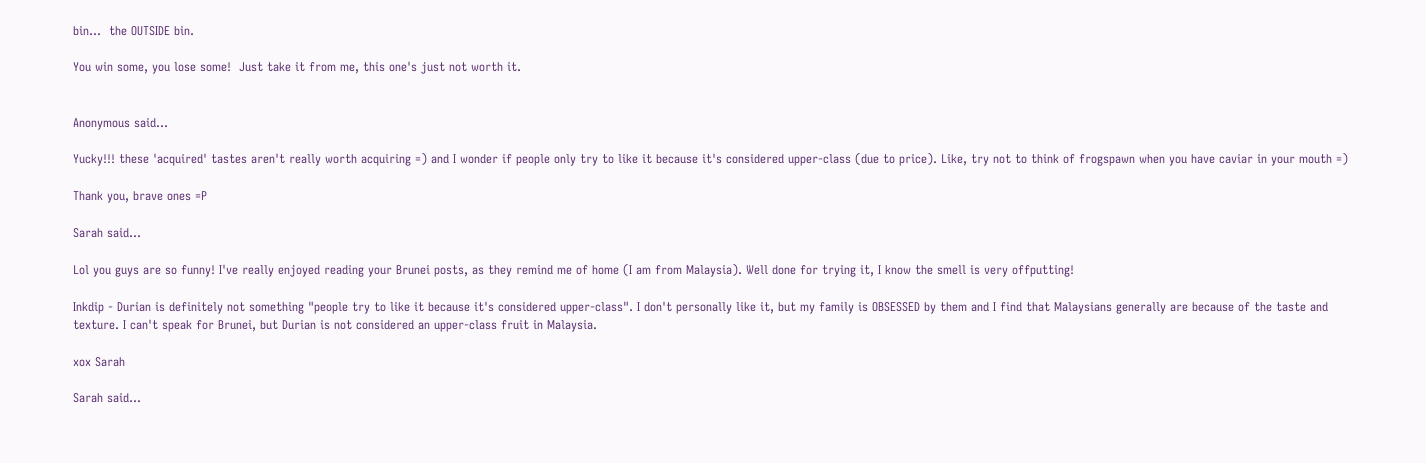bin...  the OUTSIDE bin.

You win some, you lose some!  Just take it from me, this one's just not worth it.


Anonymous said...

Yucky!!! these 'acquired' tastes aren't really worth acquiring =) and I wonder if people only try to like it because it's considered upper-class (due to price). Like, try not to think of frogspawn when you have caviar in your mouth =)

Thank you, brave ones =P

Sarah said...

Lol you guys are so funny! I've really enjoyed reading your Brunei posts, as they remind me of home (I am from Malaysia). Well done for trying it, I know the smell is very offputting!

Inkdip - Durian is definitely not something "people try to like it because it's considered upper-class". I don't personally like it, but my family is OBSESSED by them and I find that Malaysians generally are because of the taste and texture. I can't speak for Brunei, but Durian is not considered an upper-class fruit in Malaysia.

xox Sarah

Sarah said...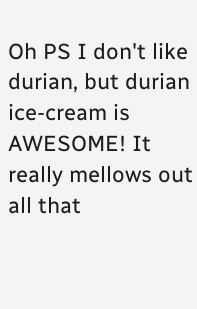Oh PS I don't like durian, but durian ice-cream is AWESOME! It really mellows out all that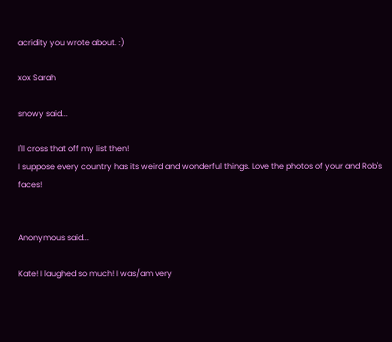acridity you wrote about. :)

xox Sarah

snowy said...

I'll cross that off my list then!
I suppose every country has its weird and wonderful things. Love the photos of your and Rob's faces!


Anonymous said...

Kate! I laughed so much! I was/am very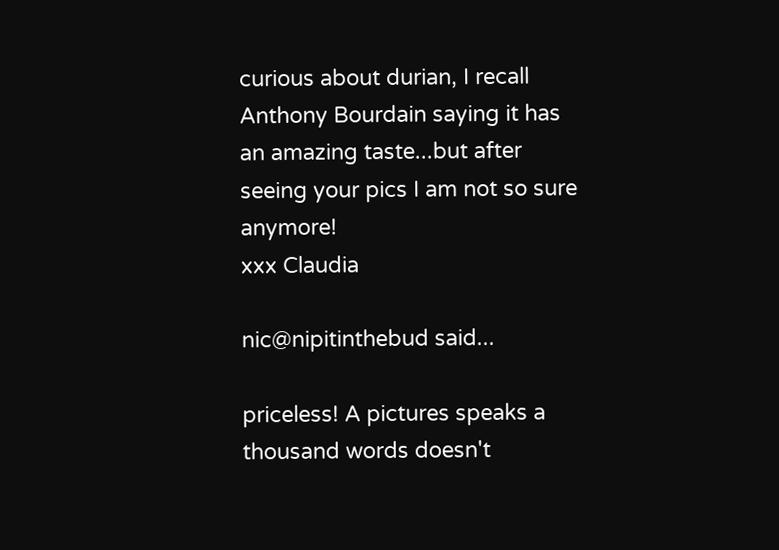curious about durian, I recall Anthony Bourdain saying it has an amazing taste...but after seeing your pics I am not so sure anymore!
xxx Claudia

nic@nipitinthebud said...

priceless! A pictures speaks a thousand words doesn't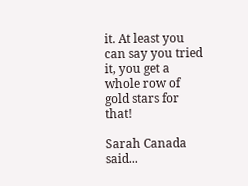it. At least you can say you tried it, you get a whole row of gold stars for that!

Sarah Canada said...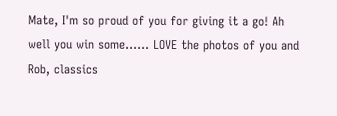Mate, I'm so proud of you for giving it a go! Ah well you win some...... LOVE the photos of you and Rob, classics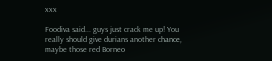xxx

Foodiva said... guys just crack me up! You really should give durians another chance, maybe those red Borneo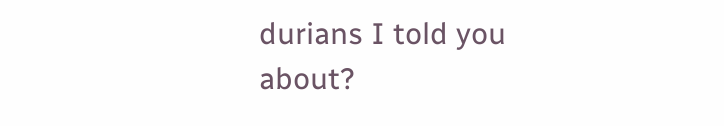durians I told you about?